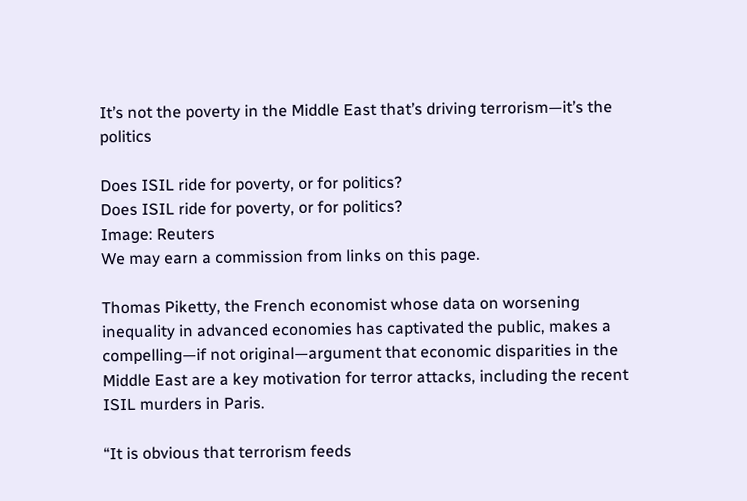It’s not the poverty in the Middle East that’s driving terrorism—it’s the politics

Does ISIL ride for poverty, or for politics?
Does ISIL ride for poverty, or for politics?
Image: Reuters
We may earn a commission from links on this page.

Thomas Piketty, the French economist whose data on worsening inequality in advanced economies has captivated the public, makes a compelling—if not original—argument that economic disparities in the Middle East are a key motivation for terror attacks, including the recent ISIL murders in Paris.

“It is obvious that terrorism feeds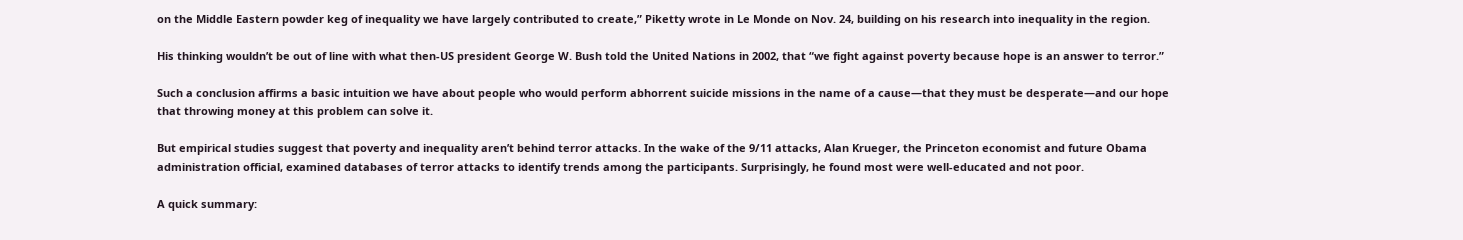on the Middle Eastern powder keg of inequality we have largely contributed to create,” Piketty wrote in Le Monde on Nov. 24, building on his research into inequality in the region.

His thinking wouldn’t be out of line with what then-US president George W. Bush told the United Nations in 2002, that “we fight against poverty because hope is an answer to terror.”

Such a conclusion affirms a basic intuition we have about people who would perform abhorrent suicide missions in the name of a cause—that they must be desperate—and our hope that throwing money at this problem can solve it.

But empirical studies suggest that poverty and inequality aren’t behind terror attacks. In the wake of the 9/11 attacks, Alan Krueger, the Princeton economist and future Obama administration official, examined databases of terror attacks to identify trends among the participants. Surprisingly, he found most were well-educated and not poor.

A quick summary: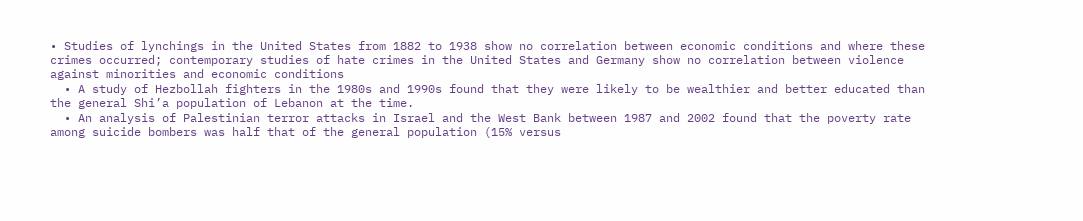• Studies of lynchings in the United States from 1882 to 1938 show no correlation between economic conditions and where these crimes occurred; contemporary studies of hate crimes in the United States and Germany show no correlation between violence against minorities and economic conditions
  • A study of Hezbollah fighters in the 1980s and 1990s found that they were likely to be wealthier and better educated than the general Shi’a population of Lebanon at the time.
  • An analysis of Palestinian terror attacks in Israel and the West Bank between 1987 and 2002 found that the poverty rate among suicide bombers was half that of the general population (15% versus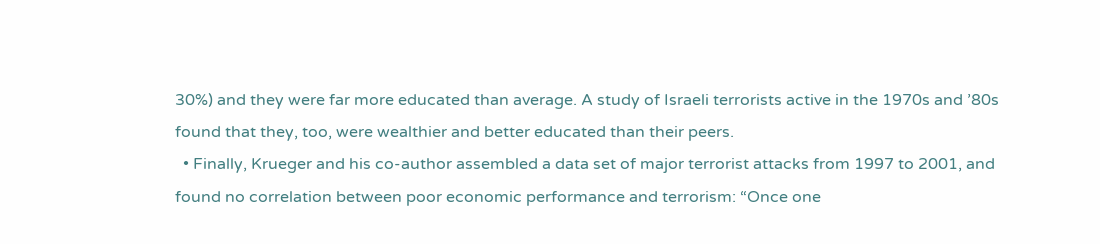30%) and they were far more educated than average. A study of Israeli terrorists active in the 1970s and ’80s found that they, too, were wealthier and better educated than their peers.
  • Finally, Krueger and his co-author assembled a data set of major terrorist attacks from 1997 to 2001, and found no correlation between poor economic performance and terrorism: “Once one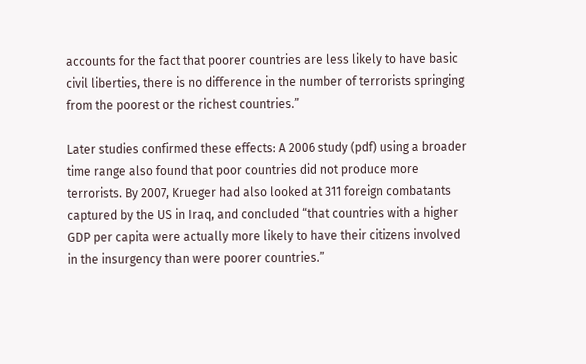accounts for the fact that poorer countries are less likely to have basic civil liberties, there is no difference in the number of terrorists springing from the poorest or the richest countries.”

Later studies confirmed these effects: A 2006 study (pdf) using a broader time range also found that poor countries did not produce more terrorists. By 2007, Krueger had also looked at 311 foreign combatants captured by the US in Iraq, and concluded “that countries with a higher GDP per capita were actually more likely to have their citizens involved in the insurgency than were poorer countries.”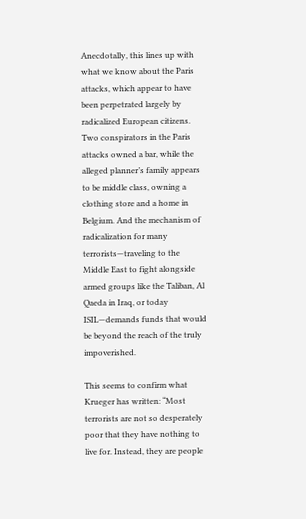Anecdotally, this lines up with what we know about the Paris attacks, which appear to have been perpetrated largely by radicalized European citizens. Two conspirators in the Paris attacks owned a bar, while the alleged planner’s family appears to be middle class, owning a clothing store and a home in Belgium. And the mechanism of radicalization for many terrorists—traveling to the Middle East to fight alongside armed groups like the Taliban, Al Qaeda in Iraq, or today ISIL—demands funds that would be beyond the reach of the truly impoverished.

This seems to confirm what Krueger has written: “Most terrorists are not so desperately poor that they have nothing to live for. Instead, they are people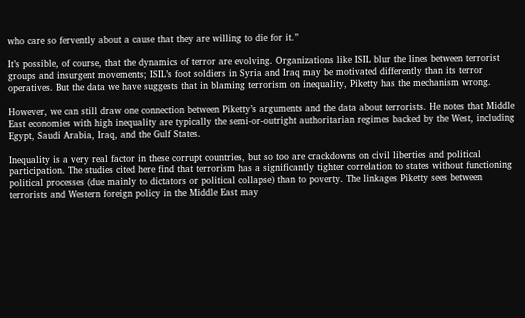who care so fervently about a cause that they are willing to die for it.”

It’s possible, of course, that the dynamics of terror are evolving. Organizations like ISIL blur the lines between terrorist groups and insurgent movements; ISIL’s foot soldiers in Syria and Iraq may be motivated differently than its terror operatives. But the data we have suggests that in blaming terrorism on inequality, Piketty has the mechanism wrong.

However, we can still draw one connection between Piketty’s arguments and the data about terrorists. He notes that Middle East economies with high inequality are typically the semi-or-outright authoritarian regimes backed by the West, including Egypt, Saudi Arabia, Iraq, and the Gulf States.

Inequality is a very real factor in these corrupt countries, but so too are crackdowns on civil liberties and political participation. The studies cited here find that terrorism has a significantly tighter correlation to states without functioning political processes (due mainly to dictators or political collapse) than to poverty. The linkages Piketty sees between terrorists and Western foreign policy in the Middle East may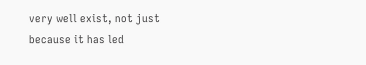very well exist, not just because it has led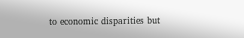to economic disparities but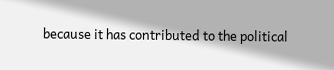because it has contributed to the political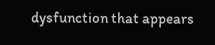dysfunction that appears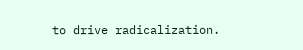to drive radicalization.